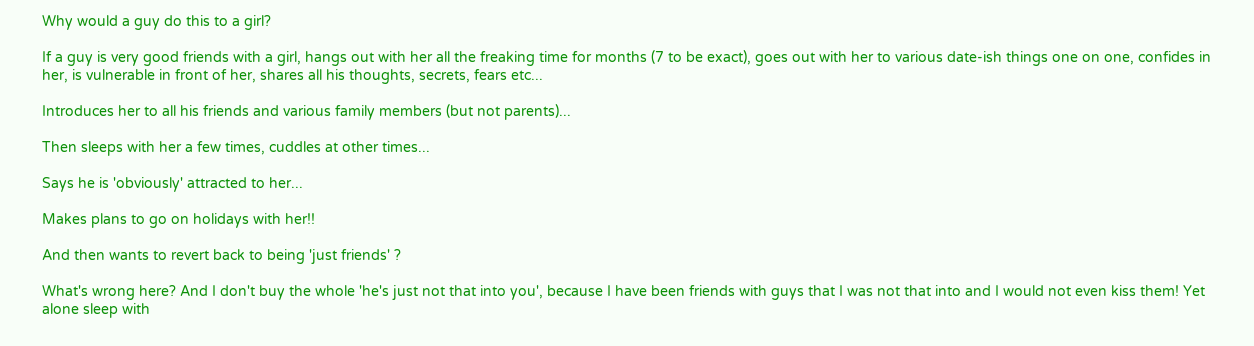Why would a guy do this to a girl?

If a guy is very good friends with a girl, hangs out with her all the freaking time for months (7 to be exact), goes out with her to various date-ish things one on one, confides in her, is vulnerable in front of her, shares all his thoughts, secrets, fears etc...

Introduces her to all his friends and various family members (but not parents)...

Then sleeps with her a few times, cuddles at other times...

Says he is 'obviously' attracted to her...

Makes plans to go on holidays with her!!

And then wants to revert back to being 'just friends' ?

What's wrong here? And I don't buy the whole 'he's just not that into you', because I have been friends with guys that I was not that into and I would not even kiss them! Yet alone sleep with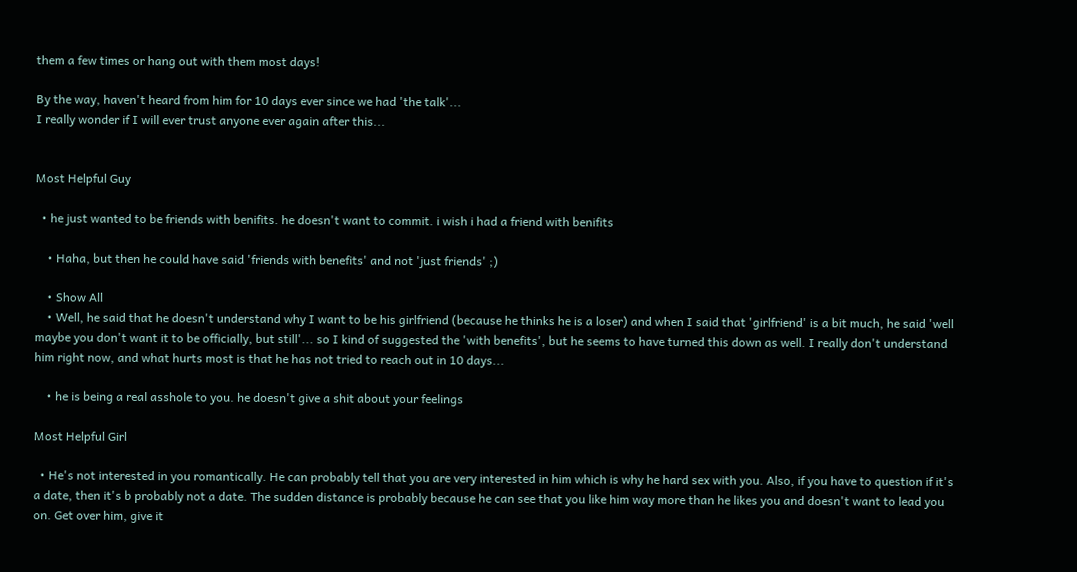them a few times or hang out with them most days!

By the way, haven't heard from him for 10 days ever since we had 'the talk'...
I really wonder if I will ever trust anyone ever again after this...


Most Helpful Guy

  • he just wanted to be friends with benifits. he doesn't want to commit. i wish i had a friend with benifits

    • Haha, but then he could have said 'friends with benefits' and not 'just friends' ;)

    • Show All
    • Well, he said that he doesn't understand why I want to be his girlfriend (because he thinks he is a loser) and when I said that 'girlfriend' is a bit much, he said 'well maybe you don't want it to be officially, but still'... so I kind of suggested the 'with benefits', but he seems to have turned this down as well. I really don't understand him right now, and what hurts most is that he has not tried to reach out in 10 days...

    • he is being a real asshole to you. he doesn't give a shit about your feelings

Most Helpful Girl

  • He's not interested in you romantically. He can probably tell that you are very interested in him which is why he hard sex with you. Also, if you have to question if it's a date, then it's b probably not a date. The sudden distance is probably because he can see that you like him way more than he likes you and doesn't want to lead you on. Get over him, give it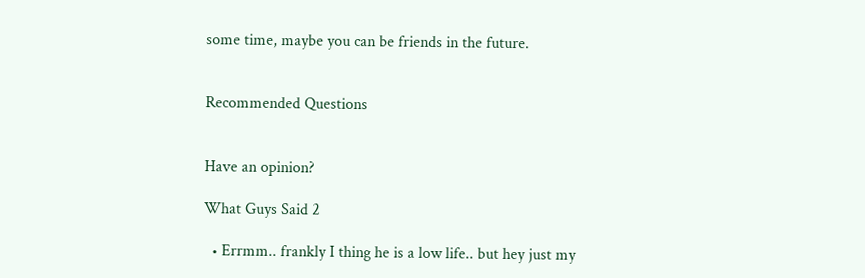some time, maybe you can be friends in the future.


Recommended Questions


Have an opinion?

What Guys Said 2

  • Errmm.. frankly I thing he is a low life.. but hey just my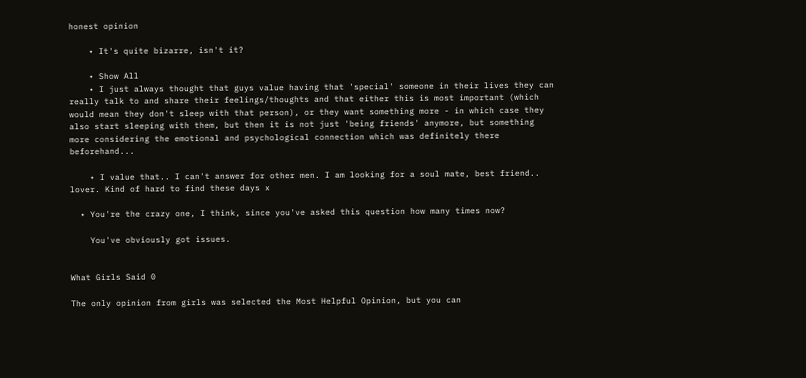honest opinion

    • It's quite bizarre, isn't it?

    • Show All
    • I just always thought that guys value having that 'special' someone in their lives they can really talk to and share their feelings/thoughts and that either this is most important (which would mean they don't sleep with that person), or they want something more - in which case they also start sleeping with them, but then it is not just 'being friends' anymore, but something more considering the emotional and psychological connection which was definitely there beforehand...

    • I value that.. I can't answer for other men. I am looking for a soul mate, best friend.. lover. Kind of hard to find these days x

  • You're the crazy one, I think, since you've asked this question how many times now?

    You've obviously got issues.


What Girls Said 0

The only opinion from girls was selected the Most Helpful Opinion, but you can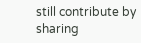still contribute by sharing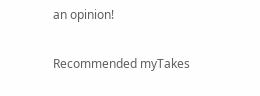an opinion!

Recommended myTakes